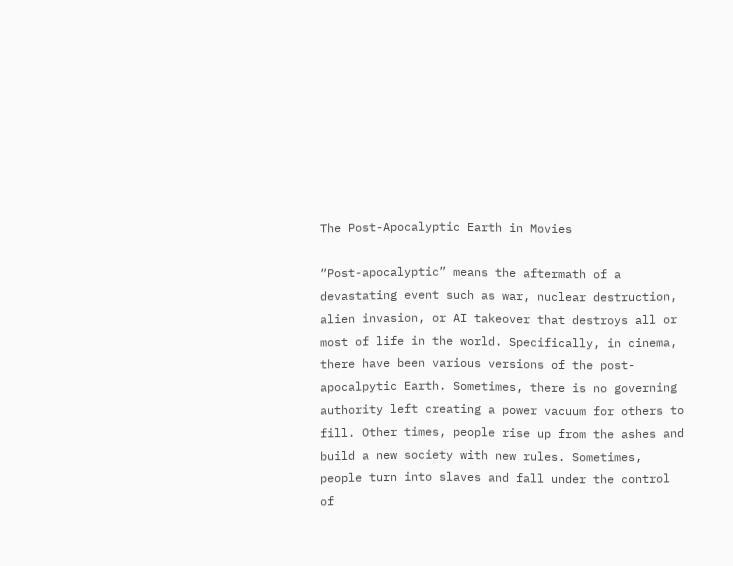The Post-Apocalyptic Earth in Movies

“Post-apocalyptic” means the aftermath of a devastating event such as war, nuclear destruction, alien invasion, or AI takeover that destroys all or most of life in the world. Specifically, in cinema, there have been various versions of the post-apocalpytic Earth. Sometimes, there is no governing authority left creating a power vacuum for others to fill. Other times, people rise up from the ashes and build a new society with new rules. Sometimes, people turn into slaves and fall under the control of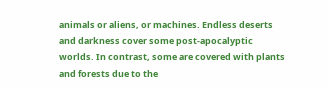animals or aliens, or machines. Endless deserts and darkness cover some post-apocalyptic worlds. In contrast, some are covered with plants and forests due to the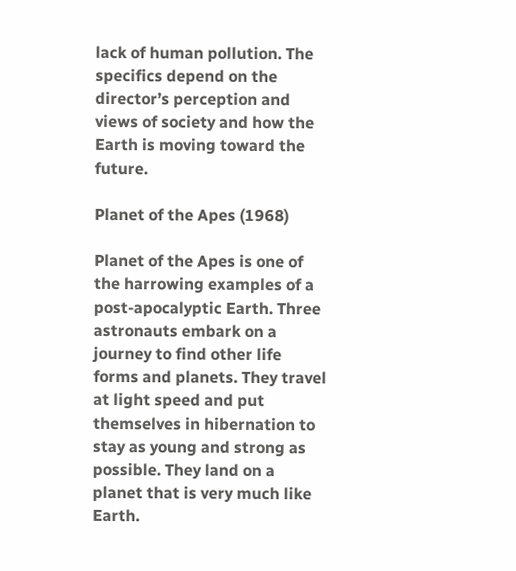lack of human pollution. The specifics depend on the director’s perception and views of society and how the Earth is moving toward the future.

Planet of the Apes (1968)

Planet of the Apes is one of the harrowing examples of a post-apocalyptic Earth. Three astronauts embark on a journey to find other life forms and planets. They travel at light speed and put themselves in hibernation to stay as young and strong as possible. They land on a planet that is very much like Earth.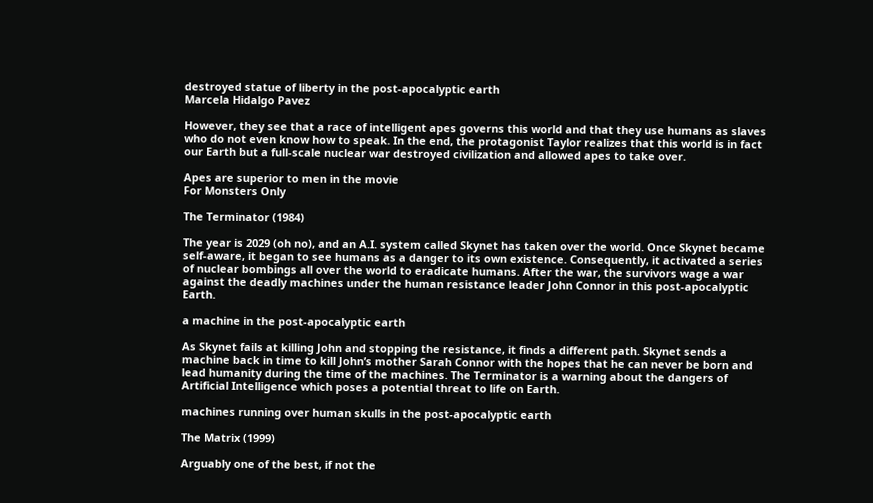destroyed statue of liberty in the post-apocalyptic earth
Marcela Hidalgo Pavez

However, they see that a race of intelligent apes governs this world and that they use humans as slaves who do not even know how to speak. In the end, the protagonist Taylor realizes that this world is in fact our Earth but a full-scale nuclear war destroyed civilization and allowed apes to take over.

Apes are superior to men in the movie
For Monsters Only

The Terminator (1984)

The year is 2029 (oh no), and an A.I. system called Skynet has taken over the world. Once Skynet became self-aware, it began to see humans as a danger to its own existence. Consequently, it activated a series of nuclear bombings all over the world to eradicate humans. After the war, the survivors wage a war against the deadly machines under the human resistance leader John Connor in this post-apocalyptic Earth.

a machine in the post-apocalyptic earth

As Skynet fails at killing John and stopping the resistance, it finds a different path. Skynet sends a machine back in time to kill John’s mother Sarah Connor with the hopes that he can never be born and lead humanity during the time of the machines. The Terminator is a warning about the dangers of Artificial Intelligence which poses a potential threat to life on Earth.

machines running over human skulls in the post-apocalyptic earth

The Matrix (1999)

Arguably one of the best, if not the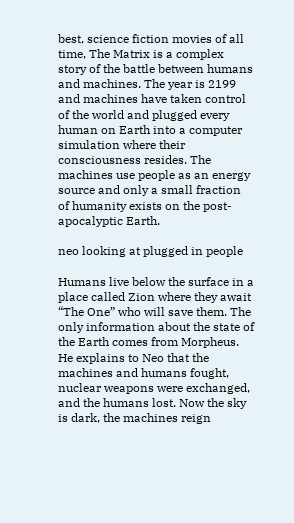best, science fiction movies of all time, The Matrix is a complex story of the battle between humans and machines. The year is 2199 and machines have taken control of the world and plugged every human on Earth into a computer simulation where their consciousness resides. The machines use people as an energy source and only a small fraction of humanity exists on the post-apocalyptic Earth.

neo looking at plugged in people

Humans live below the surface in a place called Zion where they await “The One” who will save them. The only information about the state of the Earth comes from Morpheus. He explains to Neo that the machines and humans fought, nuclear weapons were exchanged, and the humans lost. Now the sky is dark, the machines reign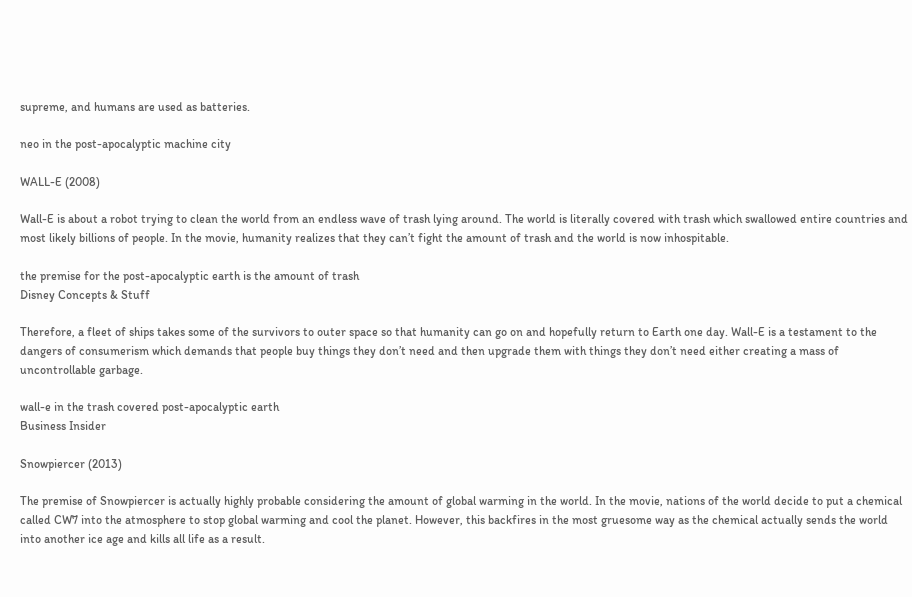supreme, and humans are used as batteries.

neo in the post-apocalyptic machine city

WALL-E (2008)

Wall-E is about a robot trying to clean the world from an endless wave of trash lying around. The world is literally covered with trash which swallowed entire countries and most likely billions of people. In the movie, humanity realizes that they can’t fight the amount of trash and the world is now inhospitable.

the premise for the post-apocalyptic earth is the amount of trash
Disney Concepts & Stuff

Therefore, a fleet of ships takes some of the survivors to outer space so that humanity can go on and hopefully return to Earth one day. Wall-E is a testament to the dangers of consumerism which demands that people buy things they don’t need and then upgrade them with things they don’t need either creating a mass of uncontrollable garbage.

wall-e in the trash covered post-apocalyptic earth
Business Insider

Snowpiercer (2013)

The premise of Snowpiercer is actually highly probable considering the amount of global warming in the world. In the movie, nations of the world decide to put a chemical called CW7 into the atmosphere to stop global warming and cool the planet. However, this backfires in the most gruesome way as the chemical actually sends the world into another ice age and kills all life as a result.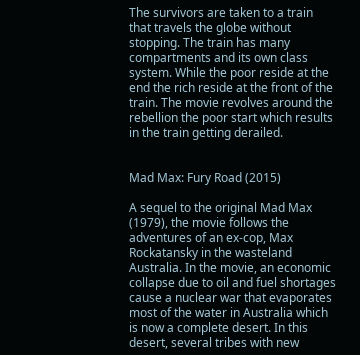The survivors are taken to a train that travels the globe without stopping. The train has many compartments and its own class system. While the poor reside at the end the rich reside at the front of the train. The movie revolves around the rebellion the poor start which results in the train getting derailed.


Mad Max: Fury Road (2015)

A sequel to the original Mad Max (1979), the movie follows the adventures of an ex-cop, Max Rockatansky in the wasteland Australia. In the movie, an economic collapse due to oil and fuel shortages cause a nuclear war that evaporates most of the water in Australia which is now a complete desert. In this desert, several tribes with new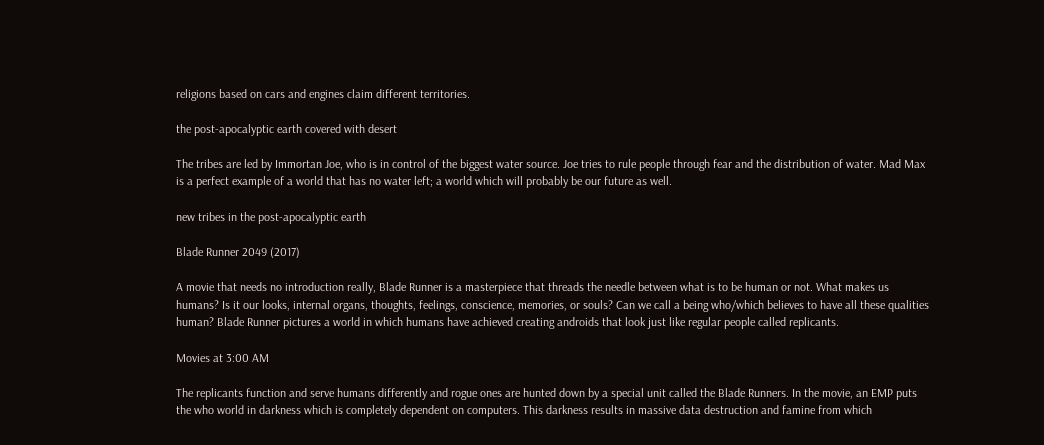religions based on cars and engines claim different territories.

the post-apocalyptic earth covered with desert

The tribes are led by Immortan Joe, who is in control of the biggest water source. Joe tries to rule people through fear and the distribution of water. Mad Max is a perfect example of a world that has no water left; a world which will probably be our future as well.

new tribes in the post-apocalyptic earth

Blade Runner 2049 (2017)

A movie that needs no introduction really, Blade Runner is a masterpiece that threads the needle between what is to be human or not. What makes us humans? Is it our looks, internal organs, thoughts, feelings, conscience, memories, or souls? Can we call a being who/which believes to have all these qualities human? Blade Runner pictures a world in which humans have achieved creating androids that look just like regular people called replicants.

Movies at 3:00 AM

The replicants function and serve humans differently and rogue ones are hunted down by a special unit called the Blade Runners. In the movie, an EMP puts the who world in darkness which is completely dependent on computers. This darkness results in massive data destruction and famine from which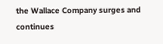the Wallace Company surges and continues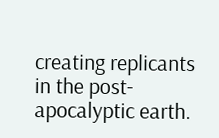creating replicants in the post-apocalyptic earth.